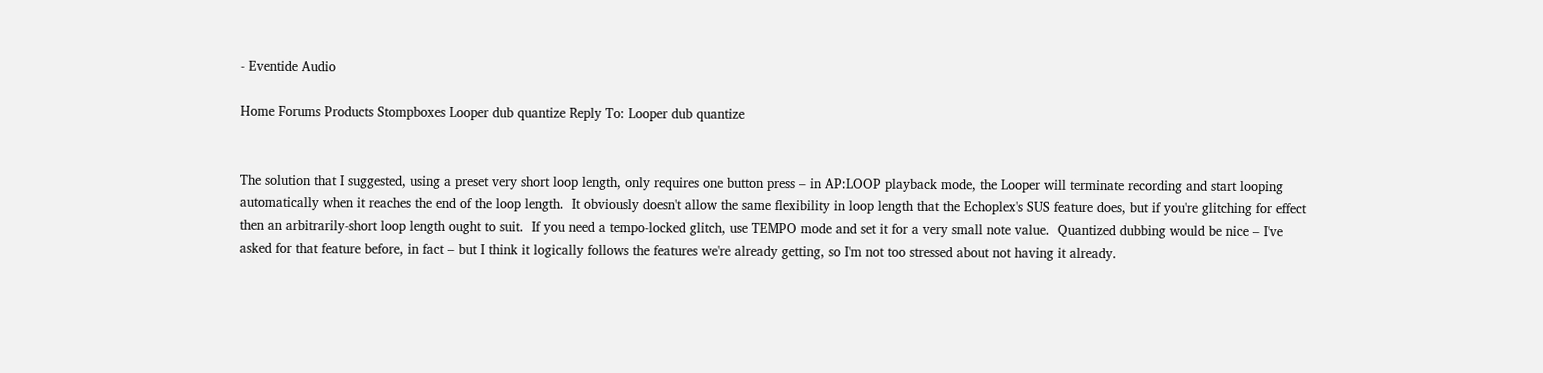- Eventide Audio

Home Forums Products Stompboxes Looper dub quantize Reply To: Looper dub quantize


The solution that I suggested, using a preset very short loop length, only requires one button press – in AP:LOOP playback mode, the Looper will terminate recording and start looping automatically when it reaches the end of the loop length.  It obviously doesn't allow the same flexibility in loop length that the Echoplex's SUS feature does, but if you're glitching for effect then an arbitrarily-short loop length ought to suit.  If you need a tempo-locked glitch, use TEMPO mode and set it for a very small note value.  Quantized dubbing would be nice – I've asked for that feature before, in fact – but I think it logically follows the features we're already getting, so I'm not too stressed about not having it already.